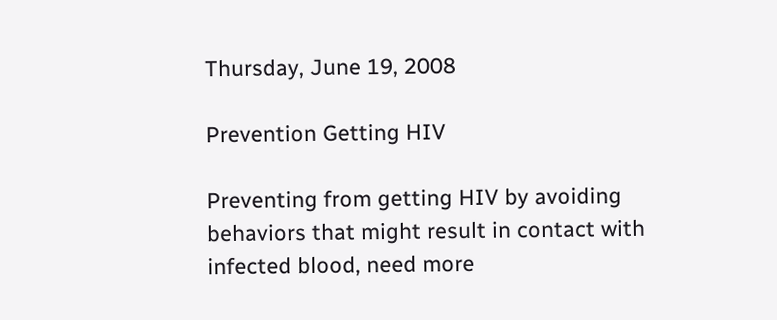Thursday, June 19, 2008

Prevention Getting HIV

Preventing from getting HIV by avoiding behaviors that might result in contact with infected blood, need more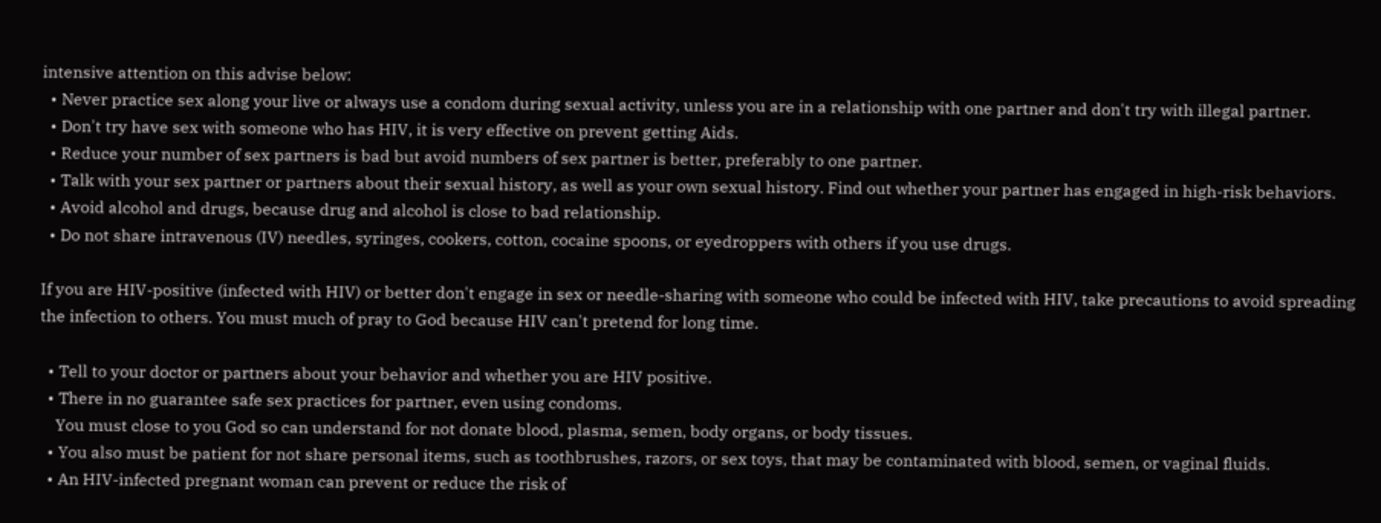intensive attention on this advise below:
  • Never practice sex along your live or always use a condom during sexual activity, unless you are in a relationship with one partner and don't try with illegal partner.
  • Don't try have sex with someone who has HIV, it is very effective on prevent getting Aids.
  • Reduce your number of sex partners is bad but avoid numbers of sex partner is better, preferably to one partner.
  • Talk with your sex partner or partners about their sexual history, as well as your own sexual history. Find out whether your partner has engaged in high-risk behaviors.
  • Avoid alcohol and drugs, because drug and alcohol is close to bad relationship.
  • Do not share intravenous (IV) needles, syringes, cookers, cotton, cocaine spoons, or eyedroppers with others if you use drugs.

If you are HIV-positive (infected with HIV) or better don't engage in sex or needle-sharing with someone who could be infected with HIV, take precautions to avoid spreading the infection to others. You must much of pray to God because HIV can't pretend for long time.

  • Tell to your doctor or partners about your behavior and whether you are HIV positive.
  • There in no guarantee safe sex practices for partner, even using condoms.
    You must close to you God so can understand for not donate blood, plasma, semen, body organs, or body tissues.
  • You also must be patient for not share personal items, such as toothbrushes, razors, or sex toys, that may be contaminated with blood, semen, or vaginal fluids.
  • An HIV-infected pregnant woman can prevent or reduce the risk of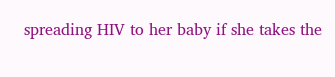spreading HIV to her baby if she takes the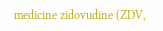medicine zidovudine (ZDV,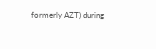formerly AZT) during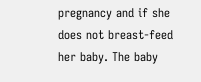pregnancy and if she does not breast-feed her baby. The baby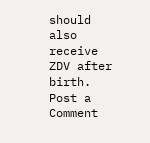should also receive ZDV after birth.
Post a Comment